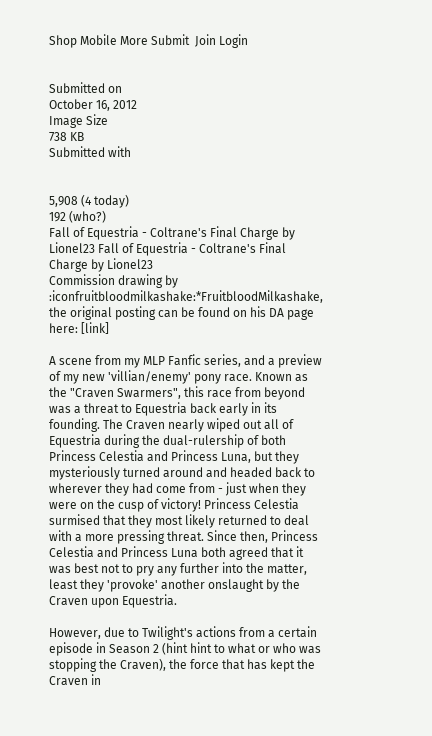Shop Mobile More Submit  Join Login


Submitted on
October 16, 2012
Image Size
738 KB
Submitted with


5,908 (4 today)
192 (who?)
Fall of Equestria - Coltrane's Final Charge by Lionel23 Fall of Equestria - Coltrane's Final Charge by Lionel23
Commission drawing by :iconfruitbloodmilkashake:*FruitbloodMilkashake, the original posting can be found on his DA page here: [link]

A scene from my MLP Fanfic series, and a preview of my new 'villian/enemy' pony race. Known as the "Craven Swarmers", this race from beyond was a threat to Equestria back early in its founding. The Craven nearly wiped out all of Equestria during the dual-rulership of both Princess Celestia and Princess Luna, but they mysteriously turned around and headed back to wherever they had come from - just when they were on the cusp of victory! Princess Celestia surmised that they most likely returned to deal with a more pressing threat. Since then, Princess Celestia and Princess Luna both agreed that it was best not to pry any further into the matter, least they 'provoke' another onslaught by the Craven upon Equestria.

However, due to Twilight's actions from a certain episode in Season 2 (hint hint to what or who was stopping the Craven), the force that has kept the Craven in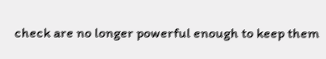check are no longer powerful enough to keep them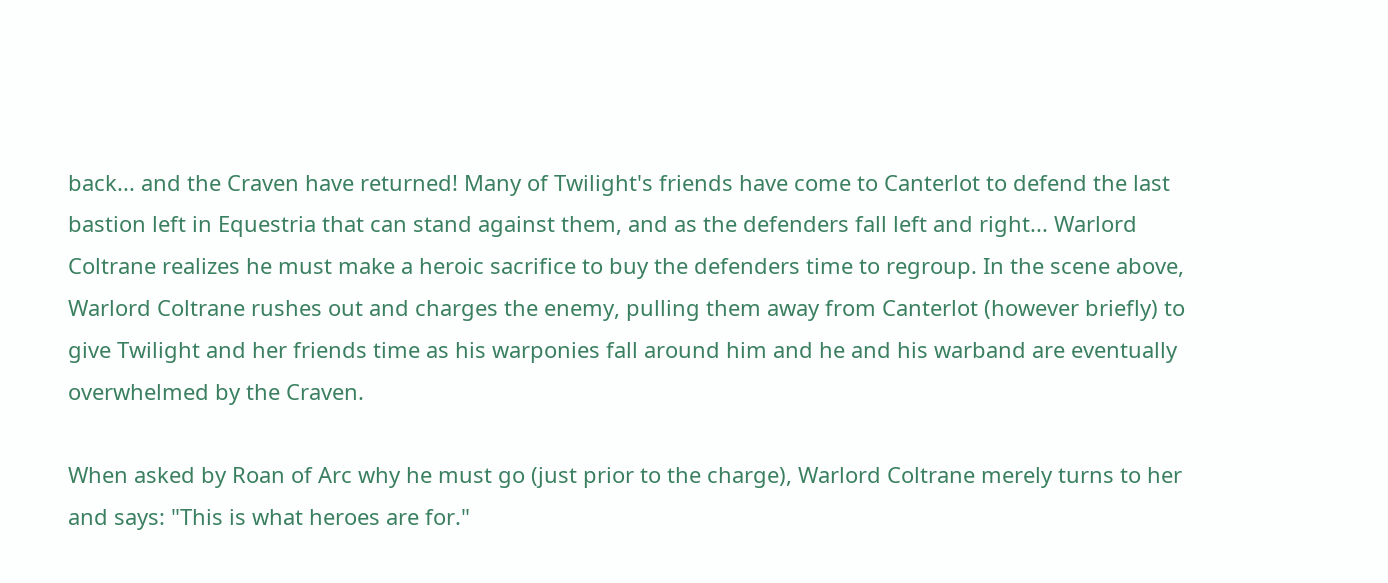back... and the Craven have returned! Many of Twilight's friends have come to Canterlot to defend the last bastion left in Equestria that can stand against them, and as the defenders fall left and right... Warlord Coltrane realizes he must make a heroic sacrifice to buy the defenders time to regroup. In the scene above, Warlord Coltrane rushes out and charges the enemy, pulling them away from Canterlot (however briefly) to give Twilight and her friends time as his warponies fall around him and he and his warband are eventually overwhelmed by the Craven.

When asked by Roan of Arc why he must go (just prior to the charge), Warlord Coltrane merely turns to her and says: "This is what heroes are for."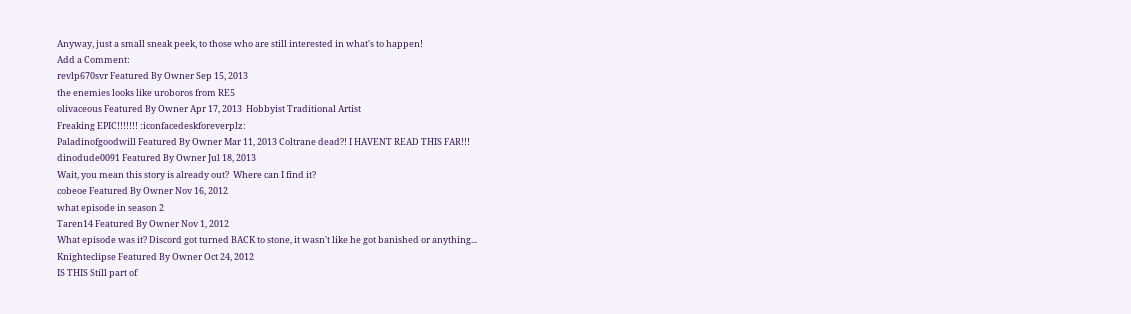Anyway, just a small sneak peek, to those who are still interested in what's to happen!
Add a Comment:
revlp670svr Featured By Owner Sep 15, 2013
the enemies looks like uroboros from RE5
olivaceous Featured By Owner Apr 17, 2013  Hobbyist Traditional Artist
Freaking EPIC!!!!!!! :iconfacedeskforeverplz:
Paladinofgoodwill Featured By Owner Mar 11, 2013 Coltrane dead?! I HAVENT READ THIS FAR!!!
dinodude0091 Featured By Owner Jul 18, 2013
Wait, you mean this story is already out?  Where can I find it?
cobeoe Featured By Owner Nov 16, 2012
what episode in season 2
Taren14 Featured By Owner Nov 1, 2012
What episode was it? Discord got turned BACK to stone, it wasn't like he got banished or anything...
Knighteclipse Featured By Owner Oct 24, 2012
IS THIS Still part of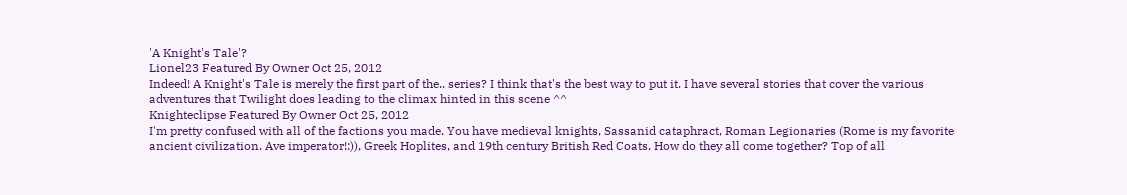'A Knight's Tale'?
Lionel23 Featured By Owner Oct 25, 2012
Indeed! A Knight's Tale is merely the first part of the.. series? I think that's the best way to put it. I have several stories that cover the various adventures that Twilight does leading to the climax hinted in this scene ^^
Knighteclipse Featured By Owner Oct 25, 2012
I'm pretty confused with all of the factions you made. You have medieval knights, Sassanid cataphract, Roman Legionaries (Rome is my favorite ancient civilization. Ave imperator!:)), Greek Hoplites, and 19th century British Red Coats. How do they all come together? Top of all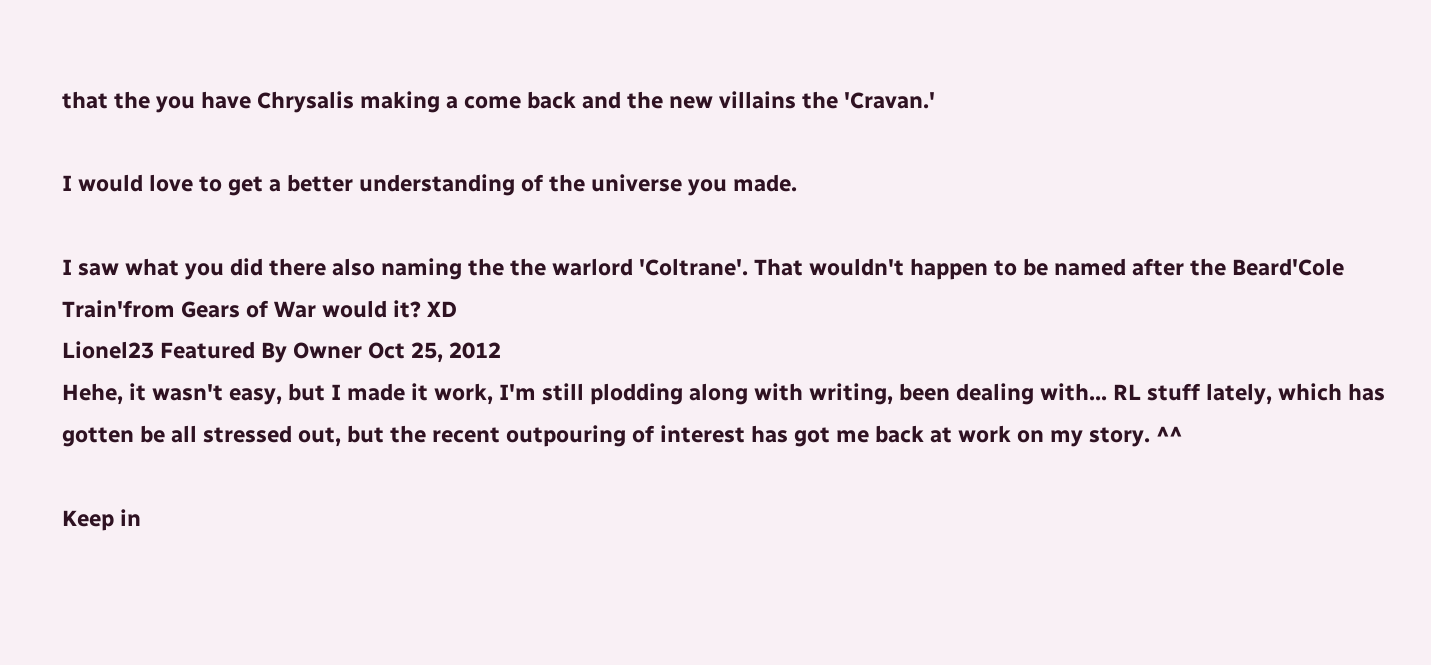that the you have Chrysalis making a come back and the new villains the 'Cravan.'

I would love to get a better understanding of the universe you made.

I saw what you did there also naming the the warlord 'Coltrane'. That wouldn't happen to be named after the Beard'Cole Train'from Gears of War would it? XD
Lionel23 Featured By Owner Oct 25, 2012
Hehe, it wasn't easy, but I made it work, I'm still plodding along with writing, been dealing with... RL stuff lately, which has gotten be all stressed out, but the recent outpouring of interest has got me back at work on my story. ^^

Keep in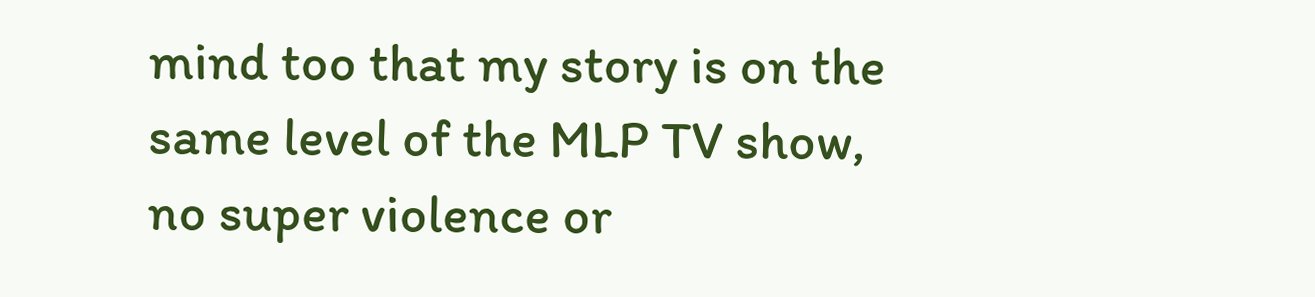mind too that my story is on the same level of the MLP TV show, no super violence or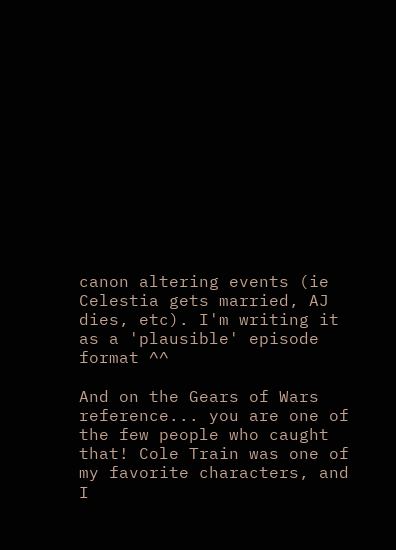canon altering events (ie Celestia gets married, AJ dies, etc). I'm writing it as a 'plausible' episode format ^^

And on the Gears of Wars reference... you are one of the few people who caught that! Cole Train was one of my favorite characters, and I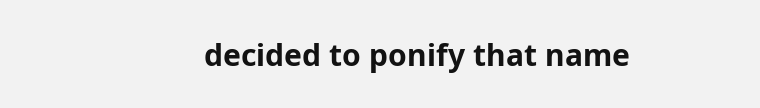decided to ponify that name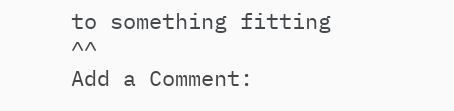to something fitting ^^
Add a Comment: